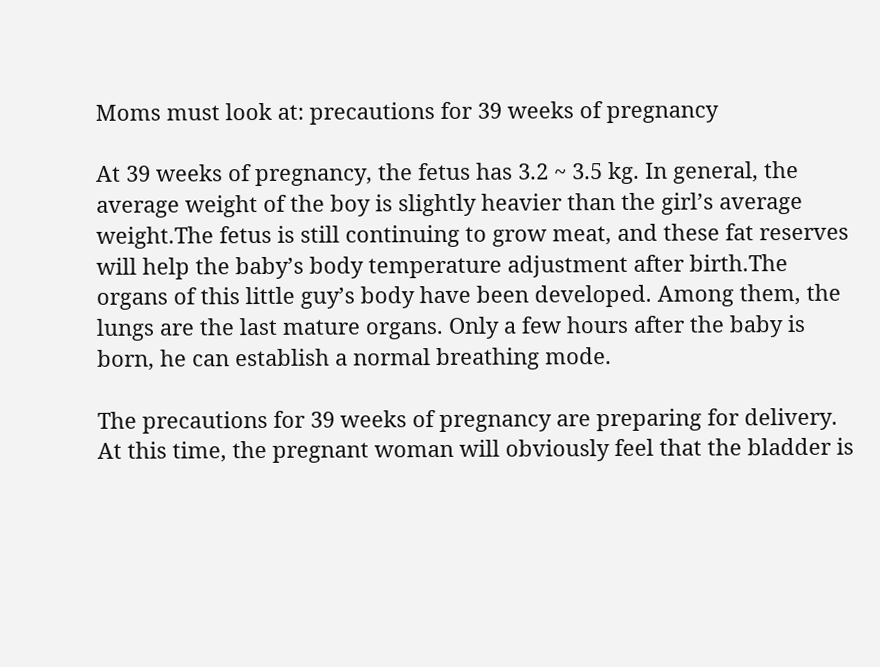Moms must look at: precautions for 39 weeks of pregnancy

At 39 weeks of pregnancy, the fetus has 3.2 ~ 3.5 kg. In general, the average weight of the boy is slightly heavier than the girl’s average weight.The fetus is still continuing to grow meat, and these fat reserves will help the baby’s body temperature adjustment after birth.The organs of this little guy’s body have been developed. Among them, the lungs are the last mature organs. Only a few hours after the baby is born, he can establish a normal breathing mode.

The precautions for 39 weeks of pregnancy are preparing for delivery. At this time, the pregnant woman will obviously feel that the bladder is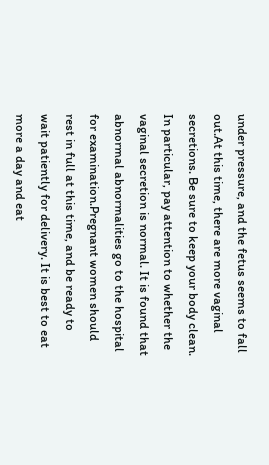under pressure, and the fetus seems to fall out.At this time, there are more vaginal secretions. Be sure to keep your body clean. In particular, pay attention to whether the vaginal secretion is normal. It is found that abnormal abnormalities go to the hospital for examination.Pregnant women should rest in full at this time, and be ready to wait patiently for delivery. It is best to eat more a day and eat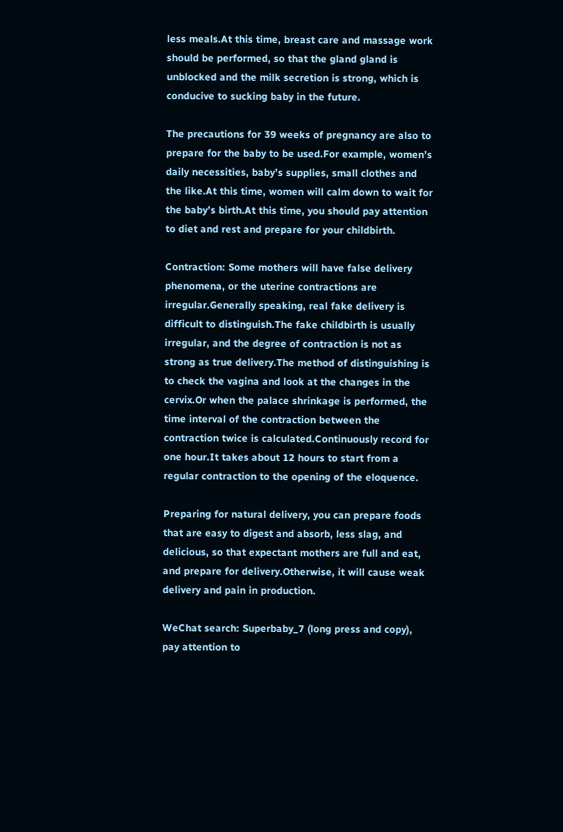less meals.At this time, breast care and massage work should be performed, so that the gland gland is unblocked and the milk secretion is strong, which is conducive to sucking baby in the future.

The precautions for 39 weeks of pregnancy are also to prepare for the baby to be used.For example, women’s daily necessities, baby’s supplies, small clothes and the like.At this time, women will calm down to wait for the baby’s birth.At this time, you should pay attention to diet and rest and prepare for your childbirth.

Contraction: Some mothers will have false delivery phenomena, or the uterine contractions are irregular.Generally speaking, real fake delivery is difficult to distinguish.The fake childbirth is usually irregular, and the degree of contraction is not as strong as true delivery.The method of distinguishing is to check the vagina and look at the changes in the cervix.Or when the palace shrinkage is performed, the time interval of the contraction between the contraction twice is calculated.Continuously record for one hour.It takes about 12 hours to start from a regular contraction to the opening of the eloquence.

Preparing for natural delivery, you can prepare foods that are easy to digest and absorb, less slag, and delicious, so that expectant mothers are full and eat, and prepare for delivery.Otherwise, it will cause weak delivery and pain in production.

WeChat search: Superbaby_7 (long press and copy), pay attention to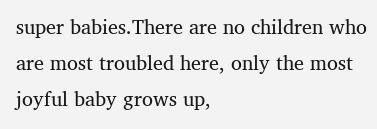super babies.There are no children who are most troubled here, only the most joyful baby grows up,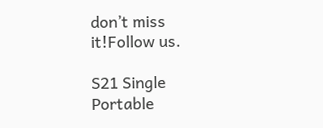don’t miss it!Follow us.

S21 Single Portable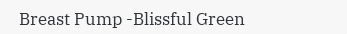Breast Pump -Blissful Green